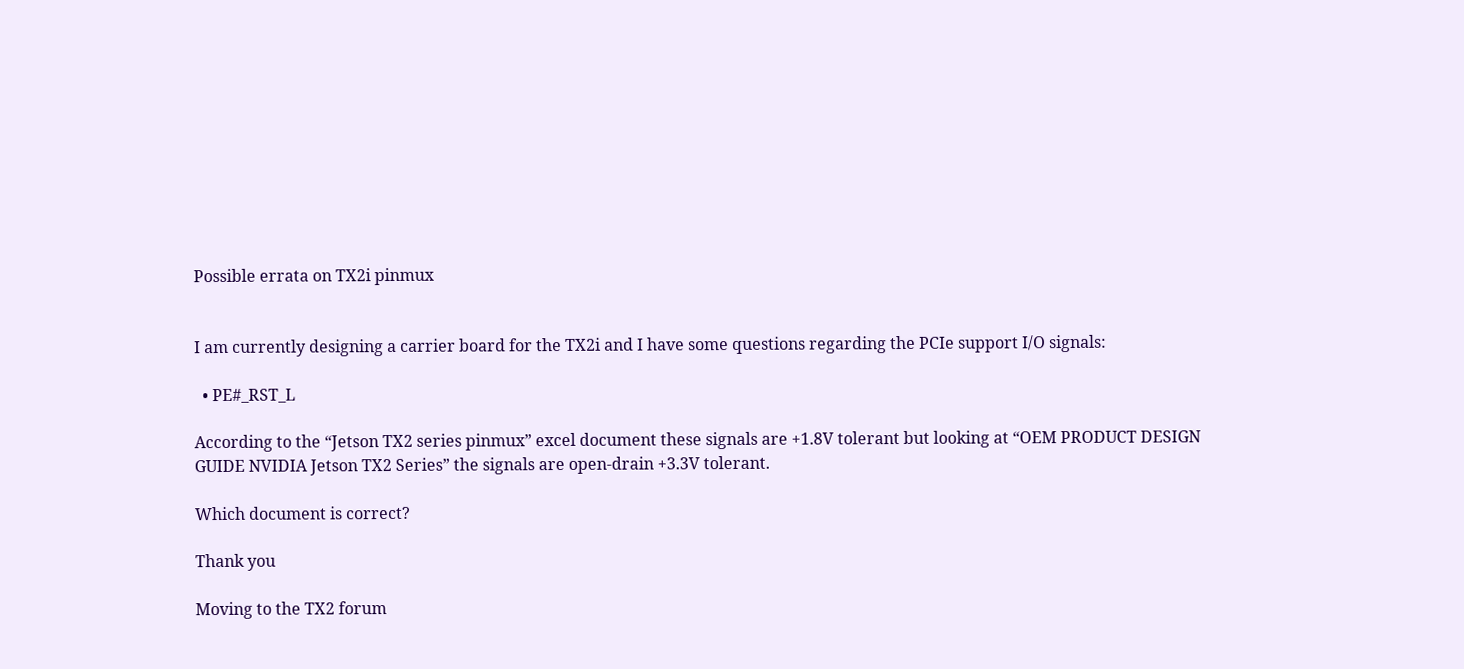Possible errata on TX2i pinmux


I am currently designing a carrier board for the TX2i and I have some questions regarding the PCIe support I/O signals:

  • PE#_RST_L

According to the “Jetson TX2 series pinmux” excel document these signals are +1.8V tolerant but looking at “OEM PRODUCT DESIGN GUIDE NVIDIA Jetson TX2 Series” the signals are open-drain +3.3V tolerant.

Which document is correct?

Thank you

Moving to the TX2 forum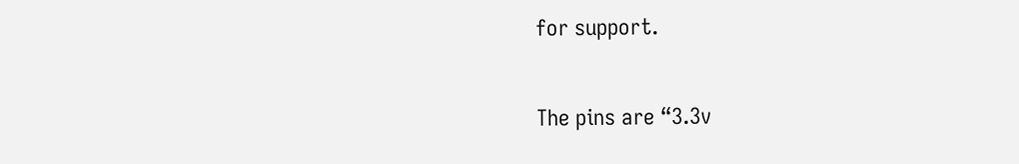for support.

The pins are “3.3v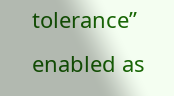tolerance” enabled as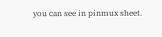you can see in pinmux sheet.